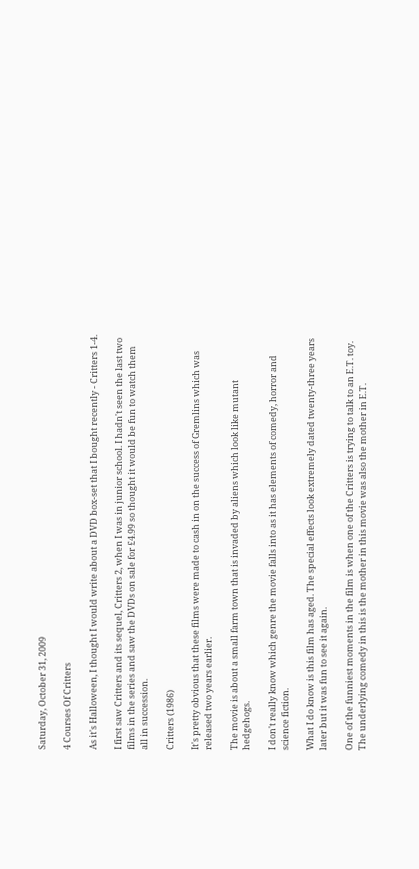Saturday, October 31, 2009

4 Courses Of Critters

As it's Halloween, I thought I would write about a DVD box-set that I bought recently - Critters 1-4.

I first saw Critters and its sequel, Critters 2, when I was in junior school. I hadn't seen the last two films in the series and saw the DVDs on sale for £4.99 so thought it would be fun to watch them all in succession.

Critters (1986)

It's pretty obvious that these films were made to cash in on the success of Gremlins which was released two years earlier.

The movie is about a small farm town that is invaded by aliens which look like mutant hedgehogs.

I don't really know which genre the movie falls into as it has elements of comedy, horror and science fiction.

What I do know is this film has aged. The special effects look extremely dated twenty-three years later but it was fun to see it again.

One of the funniest moments in the film is when one of the Critters is trying to talk to an E.T. toy. The underlying comedy in this is the mother in this movie was also the mother in E.T.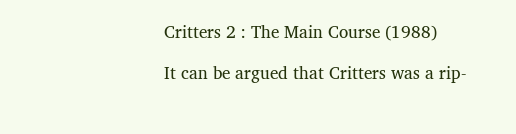Critters 2 : The Main Course (1988)

It can be argued that Critters was a rip-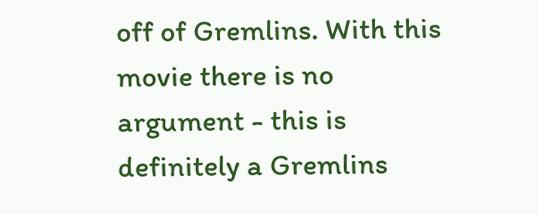off of Gremlins. With this movie there is no argument - this is definitely a Gremlins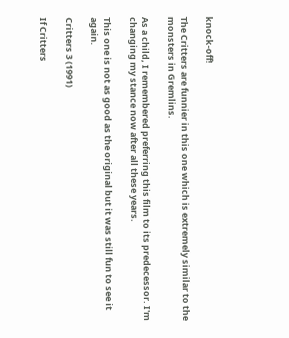knock-off!

The Critters are funnier in this one which is extremely similar to the monsters in Gremlins.

As a child, I remembered preferring this film to its predecessor. I'm changing my stance now after all these years.

This one is not as good as the original but it was still fun to see it again.

Critters 3 (1991)

If Critters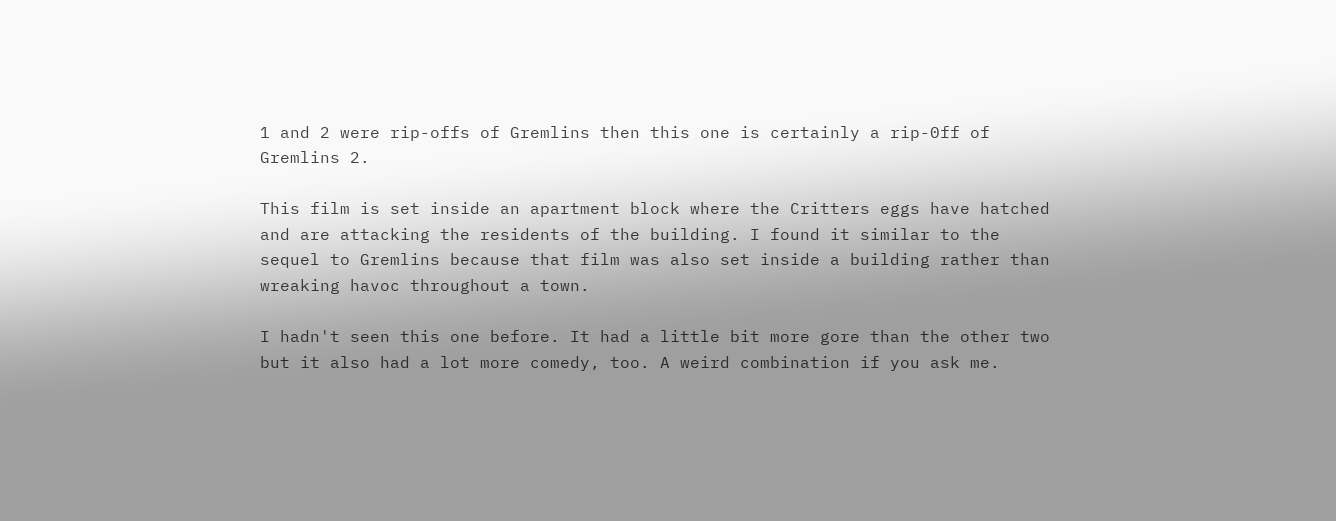1 and 2 were rip-offs of Gremlins then this one is certainly a rip-0ff of Gremlins 2.

This film is set inside an apartment block where the Critters eggs have hatched and are attacking the residents of the building. I found it similar to the sequel to Gremlins because that film was also set inside a building rather than wreaking havoc throughout a town.

I hadn't seen this one before. It had a little bit more gore than the other two but it also had a lot more comedy, too. A weird combination if you ask me.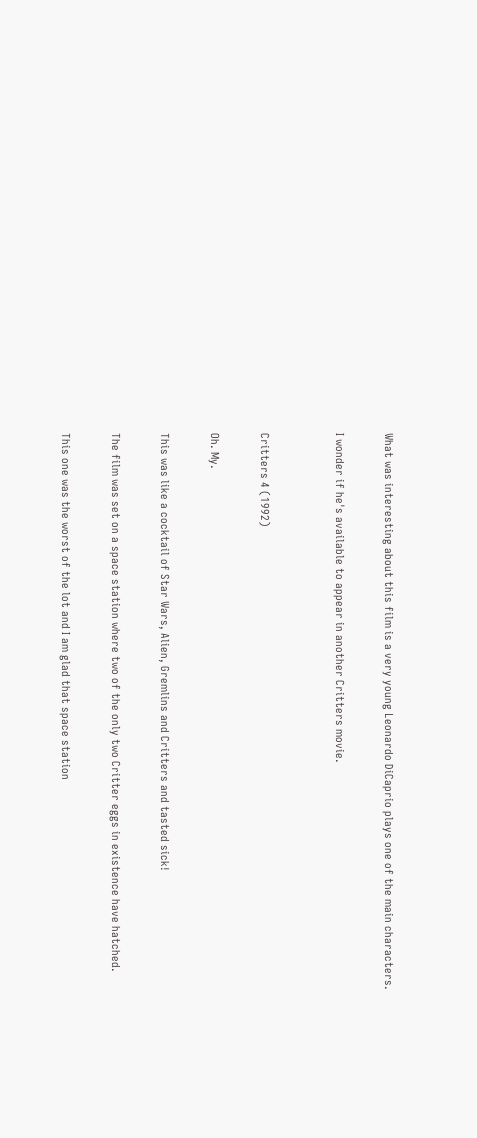What was interesting about this film is a very young Leonardo DiCaprio plays one of the main characters.

I wonder if he's available to appear in another Critters movie.


Critters 4 (1992)

Oh. My.

This was like a cocktail of Star Wars, Alien, Gremlins and Critters and tasted sick!

The film was set on a space station where two of the only two Critter eggs in existence have hatched.

This one was the worst of the lot and I am glad that space station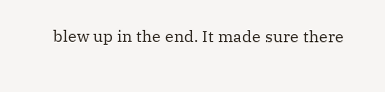blew up in the end. It made sure there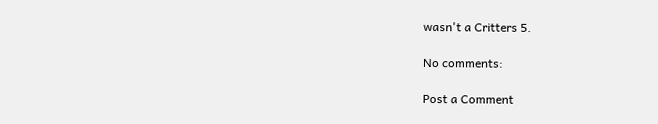wasn't a Critters 5.

No comments:

Post a Comment